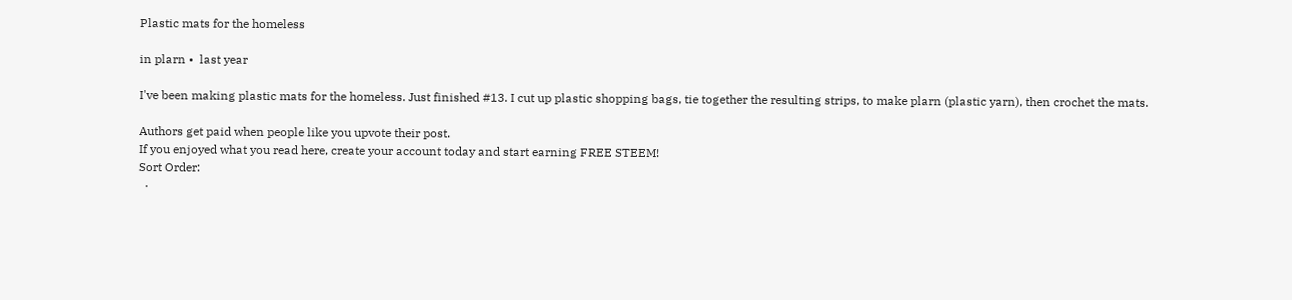Plastic mats for the homeless

in plarn •  last year

I've been making plastic mats for the homeless. Just finished #13. I cut up plastic shopping bags, tie together the resulting strips, to make plarn (plastic yarn), then crochet the mats.

Authors get paid when people like you upvote their post.
If you enjoyed what you read here, create your account today and start earning FREE STEEM!
Sort Order:
  ·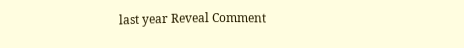last year Reveal Comment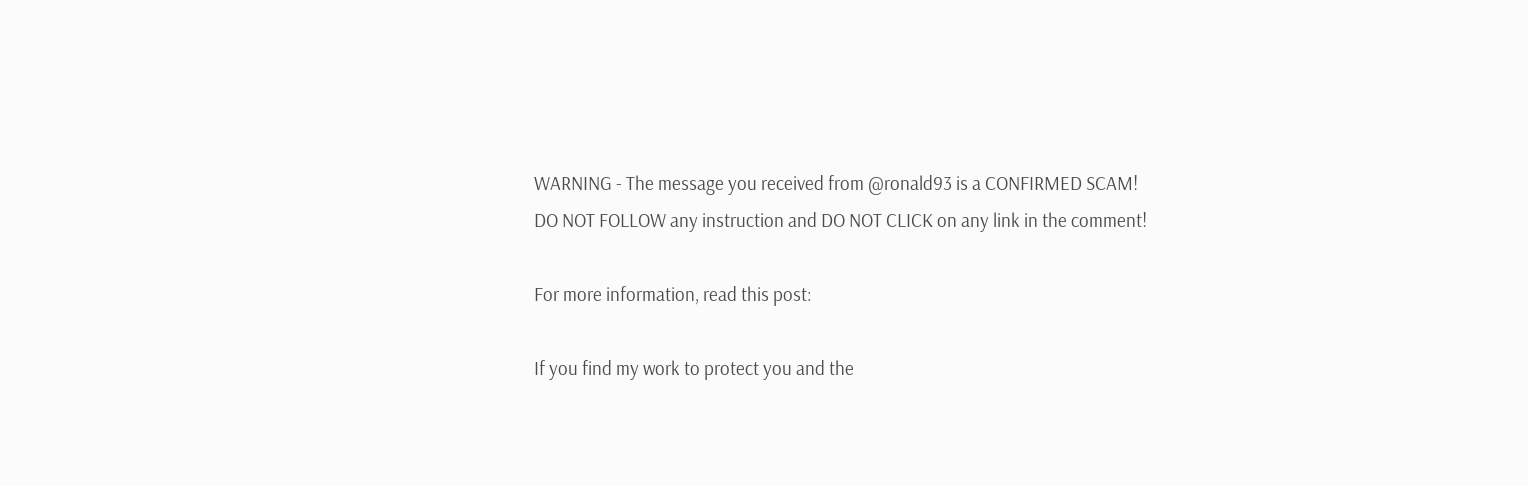WARNING - The message you received from @ronald93 is a CONFIRMED SCAM!
DO NOT FOLLOW any instruction and DO NOT CLICK on any link in the comment!

For more information, read this post:

If you find my work to protect you and the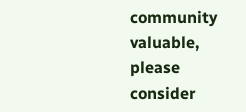community valuable, please consider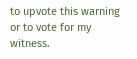to upvote this warning or to vote for my witness.